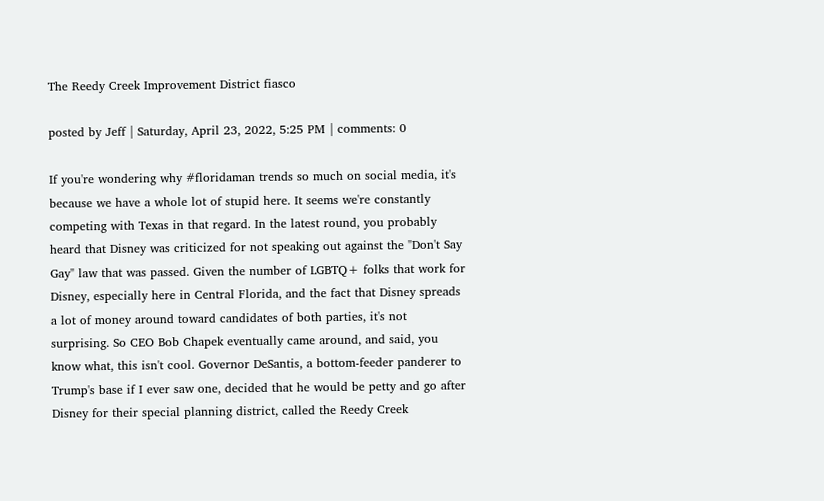The Reedy Creek Improvement District fiasco

posted by Jeff | Saturday, April 23, 2022, 5:25 PM | comments: 0

If you're wondering why #floridaman trends so much on social media, it's because we have a whole lot of stupid here. It seems we're constantly competing with Texas in that regard. In the latest round, you probably heard that Disney was criticized for not speaking out against the "Don't Say Gay" law that was passed. Given the number of LGBTQ+ folks that work for Disney, especially here in Central Florida, and the fact that Disney spreads a lot of money around toward candidates of both parties, it's not surprising. So CEO Bob Chapek eventually came around, and said, you know what, this isn't cool. Governor DeSantis, a bottom-feeder panderer to Trump's base if I ever saw one, decided that he would be petty and go after Disney for their special planning district, called the Reedy Creek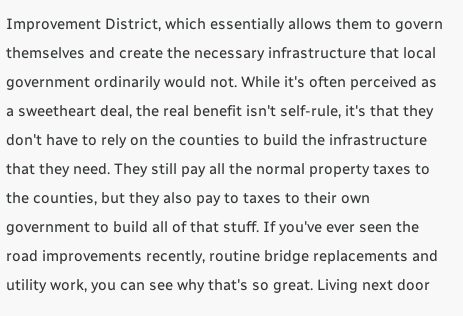Improvement District, which essentially allows them to govern themselves and create the necessary infrastructure that local government ordinarily would not. While it's often perceived as a sweetheart deal, the real benefit isn't self-rule, it's that they don't have to rely on the counties to build the infrastructure that they need. They still pay all the normal property taxes to the counties, but they also pay to taxes to their own government to build all of that stuff. If you've ever seen the road improvements recently, routine bridge replacements and utility work, you can see why that's so great. Living next door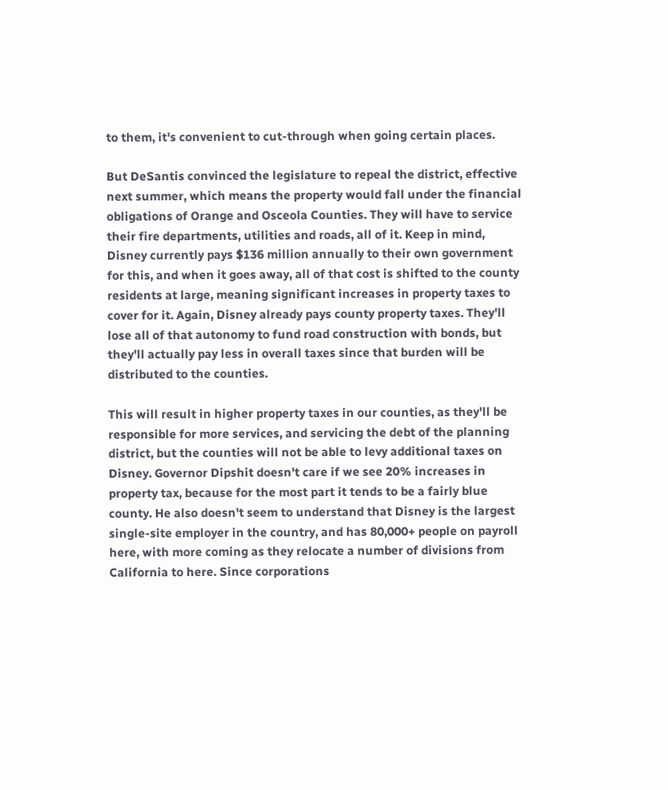to them, it's convenient to cut-through when going certain places.

But DeSantis convinced the legislature to repeal the district, effective next summer, which means the property would fall under the financial obligations of Orange and Osceola Counties. They will have to service their fire departments, utilities and roads, all of it. Keep in mind, Disney currently pays $136 million annually to their own government for this, and when it goes away, all of that cost is shifted to the county residents at large, meaning significant increases in property taxes to cover for it. Again, Disney already pays county property taxes. They'll lose all of that autonomy to fund road construction with bonds, but they'll actually pay less in overall taxes since that burden will be distributed to the counties.

This will result in higher property taxes in our counties, as they'll be responsible for more services, and servicing the debt of the planning district, but the counties will not be able to levy additional taxes on Disney. Governor Dipshit doesn't care if we see 20% increases in property tax, because for the most part it tends to be a fairly blue county. He also doesn't seem to understand that Disney is the largest single-site employer in the country, and has 80,000+ people on payroll here, with more coming as they relocate a number of divisions from California to here. Since corporations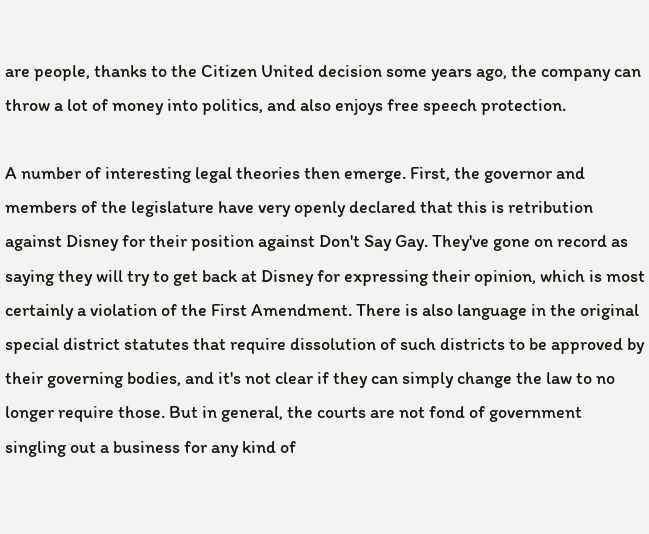are people, thanks to the Citizen United decision some years ago, the company can throw a lot of money into politics, and also enjoys free speech protection.

A number of interesting legal theories then emerge. First, the governor and members of the legislature have very openly declared that this is retribution against Disney for their position against Don't Say Gay. They've gone on record as saying they will try to get back at Disney for expressing their opinion, which is most certainly a violation of the First Amendment. There is also language in the original special district statutes that require dissolution of such districts to be approved by their governing bodies, and it's not clear if they can simply change the law to no longer require those. But in general, the courts are not fond of government singling out a business for any kind of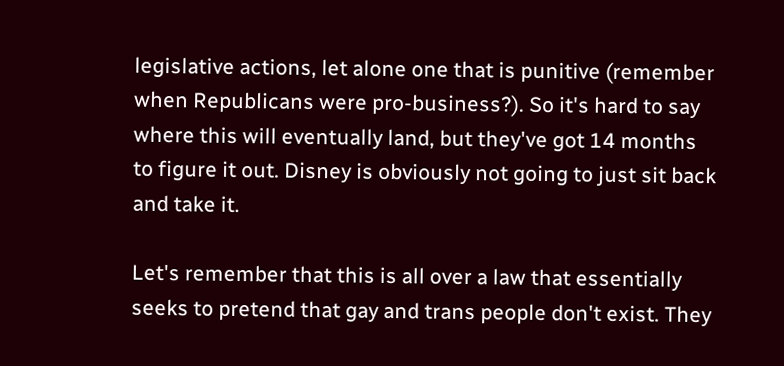legislative actions, let alone one that is punitive (remember when Republicans were pro-business?). So it's hard to say where this will eventually land, but they've got 14 months to figure it out. Disney is obviously not going to just sit back and take it.

Let's remember that this is all over a law that essentially seeks to pretend that gay and trans people don't exist. They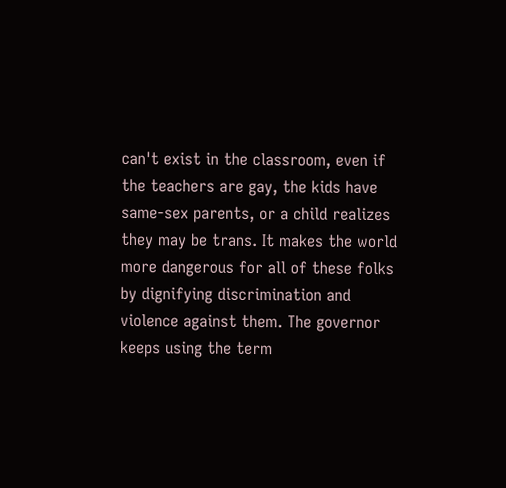can't exist in the classroom, even if the teachers are gay, the kids have same-sex parents, or a child realizes they may be trans. It makes the world more dangerous for all of these folks by dignifying discrimination and violence against them. The governor keeps using the term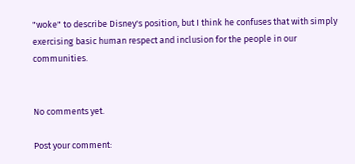"woke" to describe Disney's position, but I think he confuses that with simply exercising basic human respect and inclusion for the people in our communities.


No comments yet.

Post your comment: